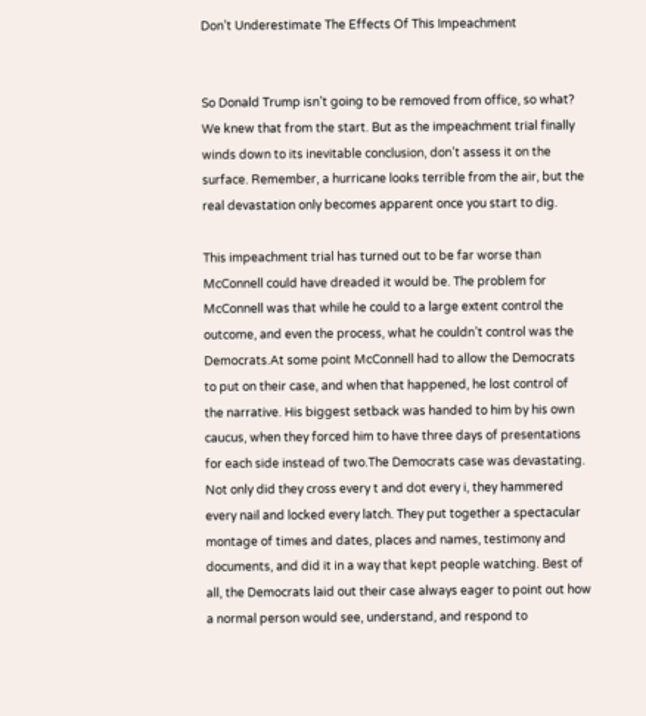Don’t Underestimate The Effects Of This Impeachment


So Donald Trump isn’t going to be removed from office, so what? We knew that from the start. But as the impeachment trial finally winds down to its inevitable conclusion, don’t assess it on the surface. Remember, a hurricane looks terrible from the air, but the real devastation only becomes apparent once you start to dig.

This impeachment trial has turned out to be far worse than McConnell could have dreaded it would be. The problem for McConnell was that while he could to a large extent control the outcome, and even the process, what he couldn’t control was the Democrats.At some point McConnell had to allow the Democrats to put on their case, and when that happened, he lost control of the narrative. His biggest setback was handed to him by his own caucus, when they forced him to have three days of presentations for each side instead of two.The Democrats case was devastating. Not only did they cross every t and dot every i, they hammered every nail and locked every latch. They put together a spectacular montage of times and dates, places and names, testimony and documents, and did it in a way that kept people watching. Best of all, the Democrats laid out their case always eager to point out how a normal person would see, understand, and respond to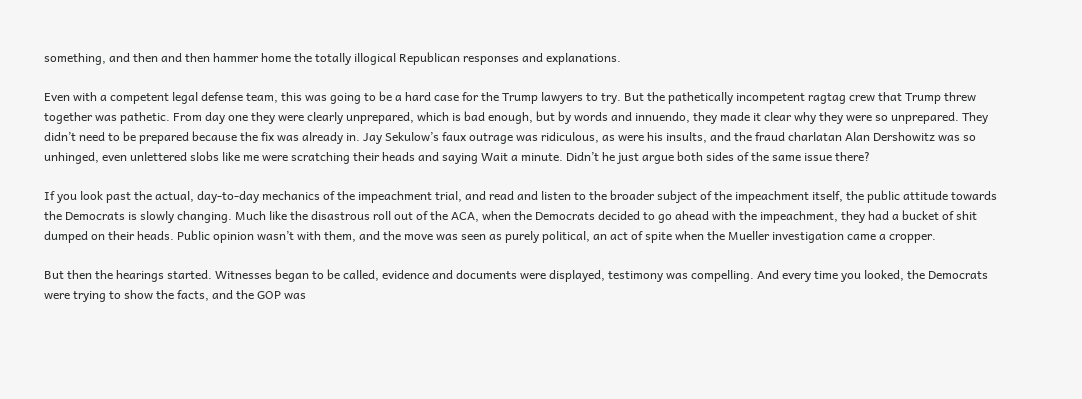something, and then and then hammer home the totally illogical Republican responses and explanations.

Even with a competent legal defense team, this was going to be a hard case for the Trump lawyers to try. But the pathetically incompetent ragtag crew that Trump threw together was pathetic. From day one they were clearly unprepared, which is bad enough, but by words and innuendo, they made it clear why they were so unprepared. They didn’t need to be prepared because the fix was already in. Jay Sekulow’s faux outrage was ridiculous, as were his insults, and the fraud charlatan Alan Dershowitz was so unhinged, even unlettered slobs like me were scratching their heads and saying Wait a minute. Didn’t he just argue both sides of the same issue there?

If you look past the actual, day-to-day mechanics of the impeachment trial, and read and listen to the broader subject of the impeachment itself, the public attitude towards the Democrats is slowly changing. Much like the disastrous roll out of the ACA, when the Democrats decided to go ahead with the impeachment, they had a bucket of shit dumped on their heads. Public opinion wasn’t with them, and the move was seen as purely political, an act of spite when the Mueller investigation came a cropper.

But then the hearings started. Witnesses began to be called, evidence and documents were displayed, testimony was compelling. And every time you looked, the Democrats were trying to show the facts, and the GOP was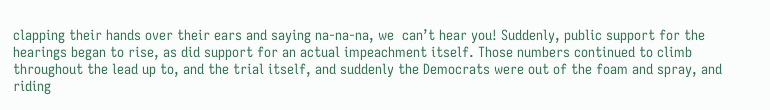clapping their hands over their ears and saying na-na-na, we  can’t hear you! Suddenly, public support for the hearings began to rise, as did support for an actual impeachment itself. Those numbers continued to climb throughout the lead up to, and the trial itself, and suddenly the Democrats were out of the foam and spray, and riding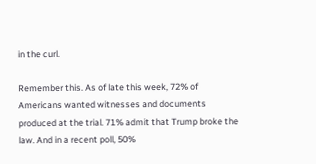in the curl.

Remember this. As of late this week, 72% of Americans wanted witnesses and documents produced at the trial. 71% admit that Trump broke the law. And in a recent poll, 50%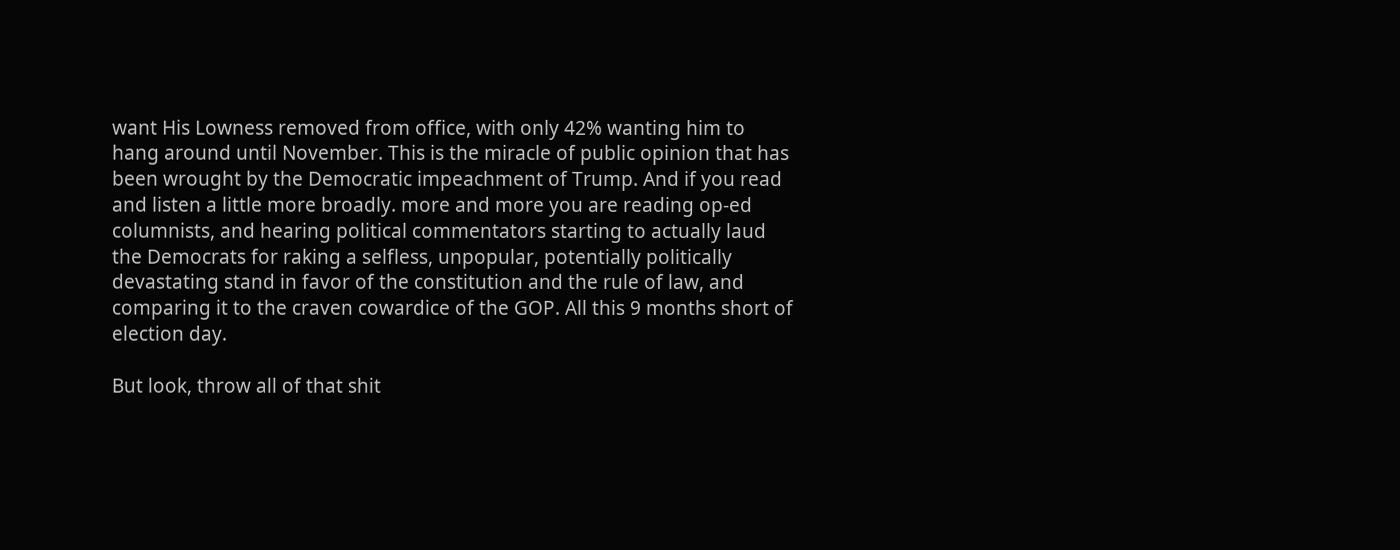want His Lowness removed from office, with only 42% wanting him to hang around until November. This is the miracle of public opinion that has been wrought by the Democratic impeachment of Trump. And if you read and listen a little more broadly. more and more you are reading op-ed columnists, and hearing political commentators starting to actually laud the Democrats for raking a selfless, unpopular, potentially politically devastating stand in favor of the constitution and the rule of law, and comparing it to the craven cowardice of the GOP. All this 9 months short of election day.

But look, throw all of that shit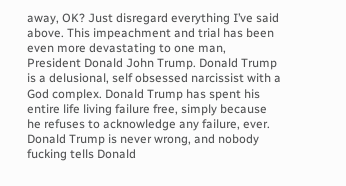away, OK? Just disregard everything I’ve said above. This impeachment and trial has been even more devastating to one man, President Donald John Trump. Donald Trump is a delusional, self obsessed narcissist with a God complex. Donald Trump has spent his entire life living failure free, simply because he refuses to acknowledge any failure, ever. Donald Trump is never wrong, and nobody fucking tells Donald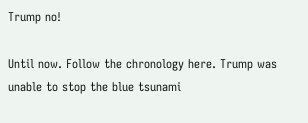Trump no!

Until now. Follow the chronology here. Trump was unable to stop the blue tsunami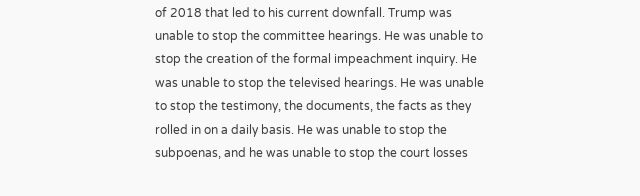of 2018 that led to his current downfall. Trump was unable to stop the committee hearings. He was unable to stop the creation of the formal impeachment inquiry. He was unable to stop the televised hearings. He was unable to stop the testimony, the documents, the facts as they rolled in on a daily basis. He was unable to stop the subpoenas, and he was unable to stop the court losses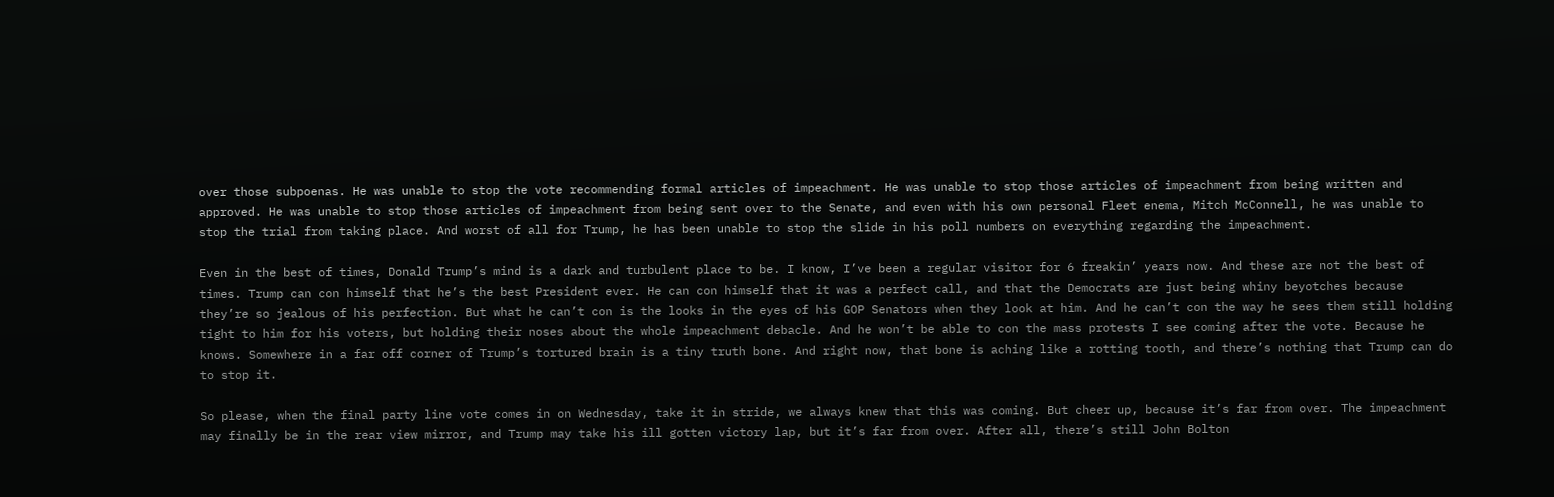over those subpoenas. He was unable to stop the vote recommending formal articles of impeachment. He was unable to stop those articles of impeachment from being written and approved. He was unable to stop those articles of impeachment from being sent over to the Senate, and even with his own personal Fleet enema, Mitch McConnell, he was unable to stop the trial from taking place. And worst of all for Trump, he has been unable to stop the slide in his poll numbers on everything regarding the impeachment.

Even in the best of times, Donald Trump’s mind is a dark and turbulent place to be. I know, I’ve been a regular visitor for 6 freakin’ years now. And these are not the best of times. Trump can con himself that he’s the best President ever. He can con himself that it was a perfect call, and that the Democrats are just being whiny beyotches because they’re so jealous of his perfection. But what he can’t con is the looks in the eyes of his GOP Senators when they look at him. And he can’t con the way he sees them still holding tight to him for his voters, but holding their noses about the whole impeachment debacle. And he won’t be able to con the mass protests I see coming after the vote. Because he knows. Somewhere in a far off corner of Trump’s tortured brain is a tiny truth bone. And right now, that bone is aching like a rotting tooth, and there’s nothing that Trump can do to stop it.

So please, when the final party line vote comes in on Wednesday, take it in stride, we always knew that this was coming. But cheer up, because it’s far from over. The impeachment may finally be in the rear view mirror, and Trump may take his ill gotten victory lap, but it’s far from over. After all, there’s still John Bolton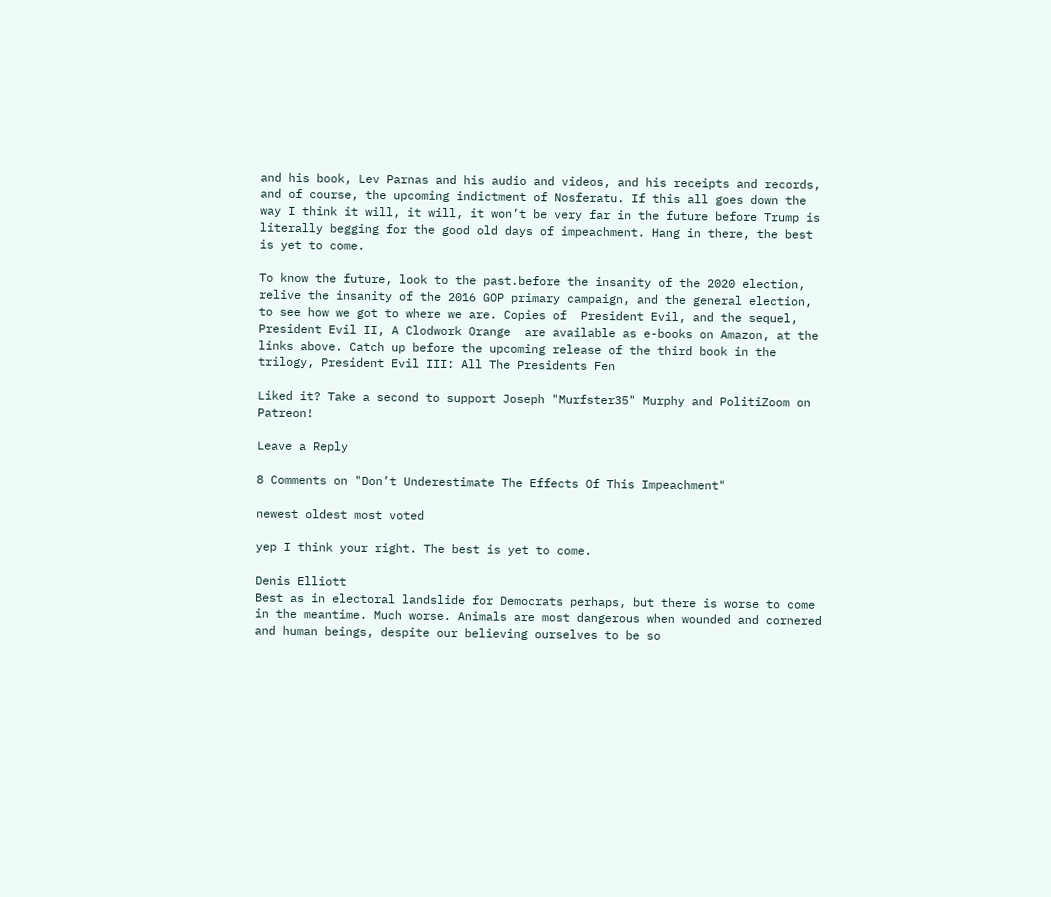and his book, Lev Parnas and his audio and videos, and his receipts and records, and of course, the upcoming indictment of Nosferatu. If this all goes down the way I think it will, it will, it won’t be very far in the future before Trump is literally begging for the good old days of impeachment. Hang in there, the best is yet to come.

To know the future, look to the past.before the insanity of the 2020 election, relive the insanity of the 2016 GOP primary campaign, and the general election, to see how we got to where we are. Copies of  President Evil, and the sequel, President Evil II, A Clodwork Orange  are available as e-books on Amazon, at the links above. Catch up before the upcoming release of the third book in the trilogy, President Evil III: All The Presidents Fen

Liked it? Take a second to support Joseph "Murfster35" Murphy and PolitiZoom on Patreon!

Leave a Reply

8 Comments on "Don’t Underestimate The Effects Of This Impeachment"

newest oldest most voted

yep I think your right. The best is yet to come.

Denis Elliott
Best as in electoral landslide for Democrats perhaps, but there is worse to come in the meantime. Much worse. Animals are most dangerous when wounded and cornered and human beings, despite our believing ourselves to be so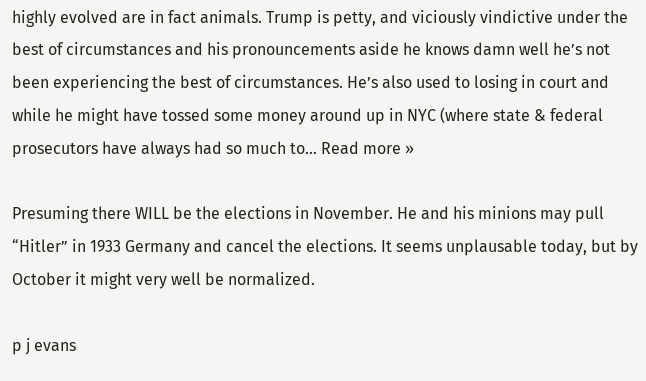highly evolved are in fact animals. Trump is petty, and viciously vindictive under the best of circumstances and his pronouncements aside he knows damn well he’s not been experiencing the best of circumstances. He’s also used to losing in court and while he might have tossed some money around up in NYC (where state & federal prosecutors have always had so much to… Read more »

Presuming there WILL be the elections in November. He and his minions may pull “Hitler” in 1933 Germany and cancel the elections. It seems unplausable today, but by October it might very well be normalized.

p j evans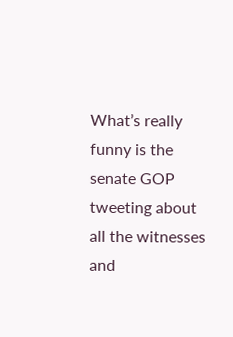What’s really funny is the senate GOP tweeting about all the witnesses and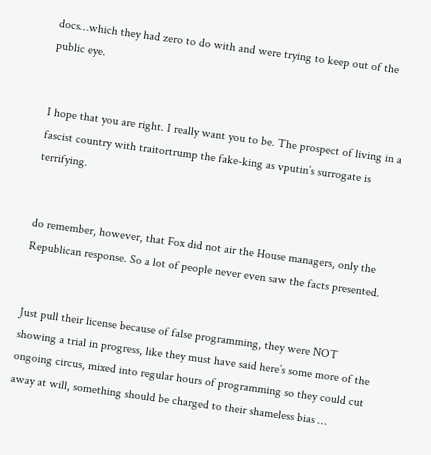docs…which they had zero to do with and were trying to keep out of the public eye.


I hope that you are right. I really want you to be. The prospect of living in a fascist country with traitortrump the fake-king as vputin’s surrogate is terrifying.


do remember, however, that Fox did not air the House managers, only the Republican response. So a lot of people never even saw the facts presented.


Just pull their license because of false programming, they were NOT showing a trial in progress, like they must have said here’s some more of the ongoing circus, mixed into regular hours of programming so they could cut away at will, something should be charged to their shameless bias …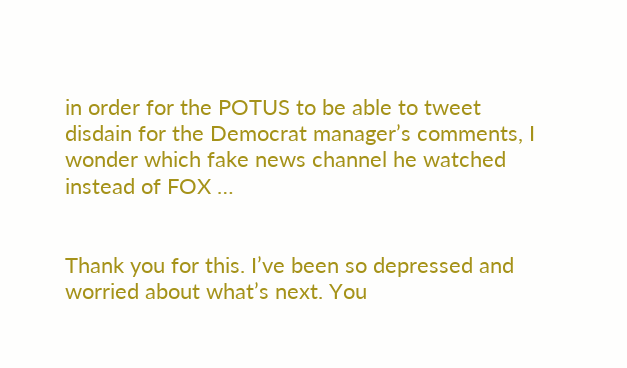in order for the POTUS to be able to tweet disdain for the Democrat manager’s comments, I wonder which fake news channel he watched instead of FOX …


Thank you for this. I’ve been so depressed and worried about what’s next. You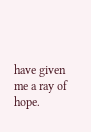have given me a ray of hope.